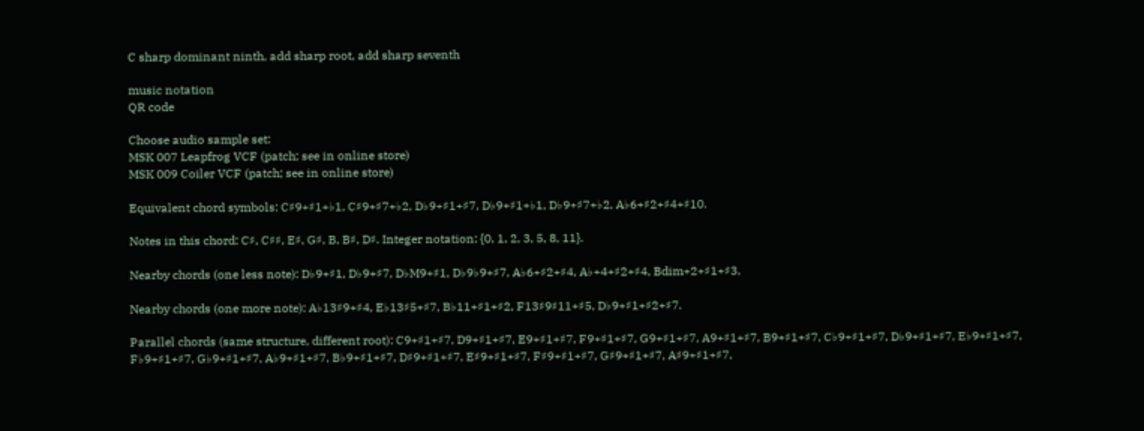C sharp dominant ninth, add sharp root, add sharp seventh

music notation
QR code

Choose audio sample set:
MSK 007 Leapfrog VCF (patch; see in online store)
MSK 009 Coiler VCF (patch; see in online store)

Equivalent chord symbols: C♯9+♯1+♭1, C♯9+♯7+♭2, D♭9+♯1+♯7, D♭9+♯1+♭1, D♭9+♯7+♭2, A♭6+♯2+♯4+♯10.

Notes in this chord: C♯, C♯♯, E♯, G♯, B, B♯, D♯. Integer notation: {0, 1, 2, 3, 5, 8, 11}.

Nearby chords (one less note): D♭9+♯1, D♭9+♯7, D♭M9+♯1, D♭9♭9+♯7, A♭6+♯2+♯4, A♭+4+♯2+♯4, Bdim+2+♯1+♯3.

Nearby chords (one more note): A♭13♯9+♯4, E♭13♯5+♯7, B♭11+♯1+♯2, F13♯9♯11+♯5, D♭9+♯1+♯2+♯7.

Parallel chords (same structure, different root): C9+♯1+♯7, D9+♯1+♯7, E9+♯1+♯7, F9+♯1+♯7, G9+♯1+♯7, A9+♯1+♯7, B9+♯1+♯7, C♭9+♯1+♯7, D♭9+♯1+♯7, E♭9+♯1+♯7, F♭9+♯1+♯7, G♭9+♯1+♯7, A♭9+♯1+♯7, B♭9+♯1+♯7, D♯9+♯1+♯7, E♯9+♯1+♯7, F♯9+♯1+♯7, G♯9+♯1+♯7, A♯9+♯1+♯7,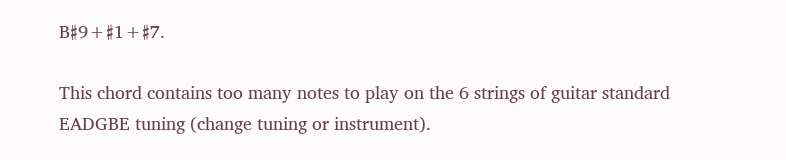B♯9+♯1+♯7.

This chord contains too many notes to play on the 6 strings of guitar standard EADGBE tuning (change tuning or instrument).